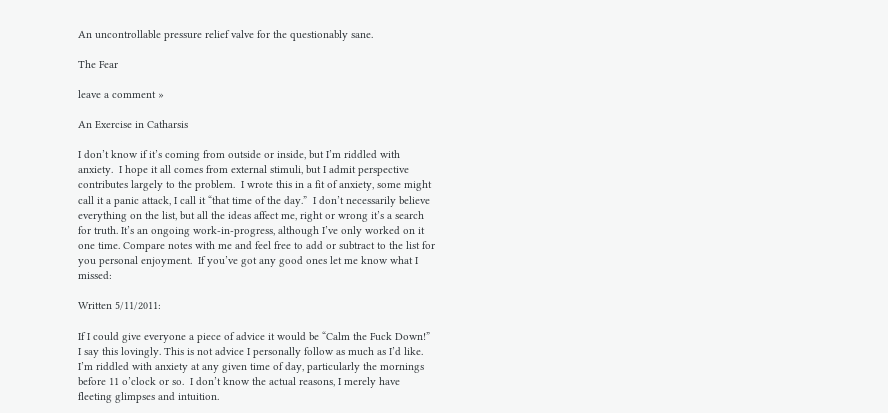An uncontrollable pressure relief valve for the questionably sane.

The Fear

leave a comment »

An Exercise in Catharsis

I don’t know if it’s coming from outside or inside, but I’m riddled with anxiety.  I hope it all comes from external stimuli, but I admit perspective contributes largely to the problem.  I wrote this in a fit of anxiety, some might call it a panic attack, I call it “that time of the day.”  I don’t necessarily believe everything on the list, but all the ideas affect me, right or wrong it’s a search for truth. It’s an ongoing work-in-progress, although I’ve only worked on it one time. Compare notes with me and feel free to add or subtract to the list for you personal enjoyment.  If you’ve got any good ones let me know what I missed:

Written 5/11/2011:

If I could give everyone a piece of advice it would be “Calm the Fuck Down!”  I say this lovingly. This is not advice I personally follow as much as I’d like.  I’m riddled with anxiety at any given time of day, particularly the mornings before 11 o’clock or so.  I don’t know the actual reasons, I merely have fleeting glimpses and intuition.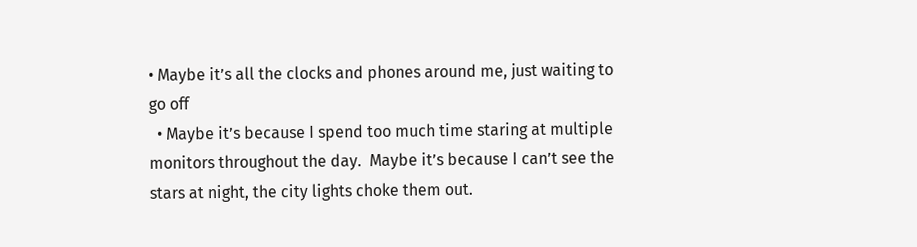• Maybe it’s all the clocks and phones around me, just waiting to go off
  • Maybe it’s because I spend too much time staring at multiple monitors throughout the day.  Maybe it’s because I can’t see the stars at night, the city lights choke them out.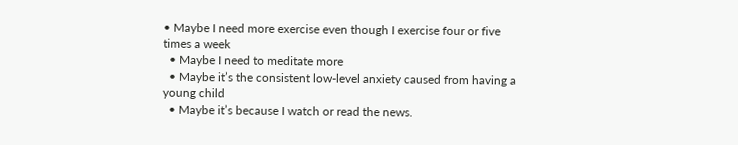• Maybe I need more exercise even though I exercise four or five times a week
  • Maybe I need to meditate more
  • Maybe it’s the consistent low-level anxiety caused from having a young child
  • Maybe it’s because I watch or read the news.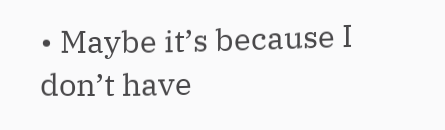• Maybe it’s because I don’t have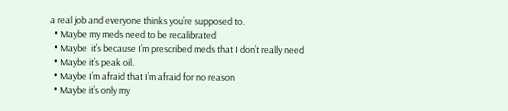a real job and everyone thinks you’re supposed to.
  • Maybe my meds need to be recalibrated
  • Maybe  it’s because I’m prescribed meds that I don’t really need
  • Maybe it’s peak oil.
  • Maybe I’m afraid that I’m afraid for no reason
  • Maybe it’s only my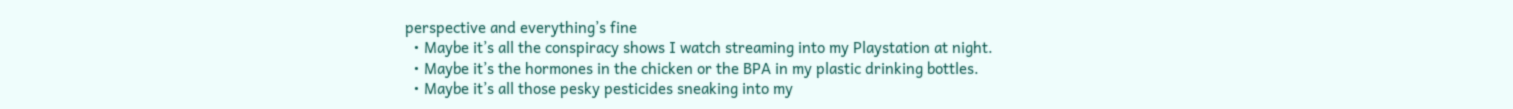perspective and everything’s fine
  • Maybe it’s all the conspiracy shows I watch streaming into my Playstation at night.
  • Maybe it’s the hormones in the chicken or the BPA in my plastic drinking bottles.
  • Maybe it’s all those pesky pesticides sneaking into my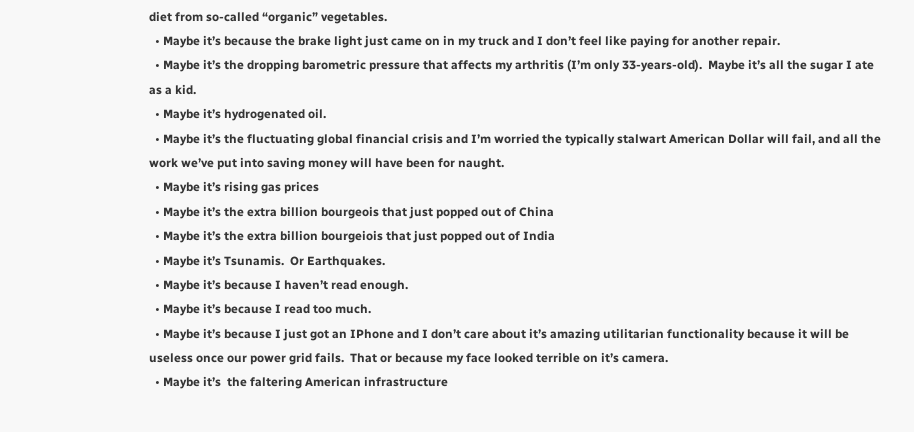diet from so-called “organic” vegetables.
  • Maybe it’s because the brake light just came on in my truck and I don’t feel like paying for another repair.
  • Maybe it’s the dropping barometric pressure that affects my arthritis (I’m only 33-years-old).  Maybe it’s all the sugar I ate as a kid.
  • Maybe it’s hydrogenated oil.
  • Maybe it’s the fluctuating global financial crisis and I’m worried the typically stalwart American Dollar will fail, and all the work we’ve put into saving money will have been for naught.
  • Maybe it’s rising gas prices
  • Maybe it’s the extra billion bourgeois that just popped out of China
  • Maybe it’s the extra billion bourgeiois that just popped out of India
  • Maybe it’s Tsunamis.  Or Earthquakes.
  • Maybe it’s because I haven’t read enough.
  • Maybe it’s because I read too much.
  • Maybe it’s because I just got an IPhone and I don’t care about it’s amazing utilitarian functionality because it will be useless once our power grid fails.  That or because my face looked terrible on it’s camera.
  • Maybe it’s  the faltering American infrastructure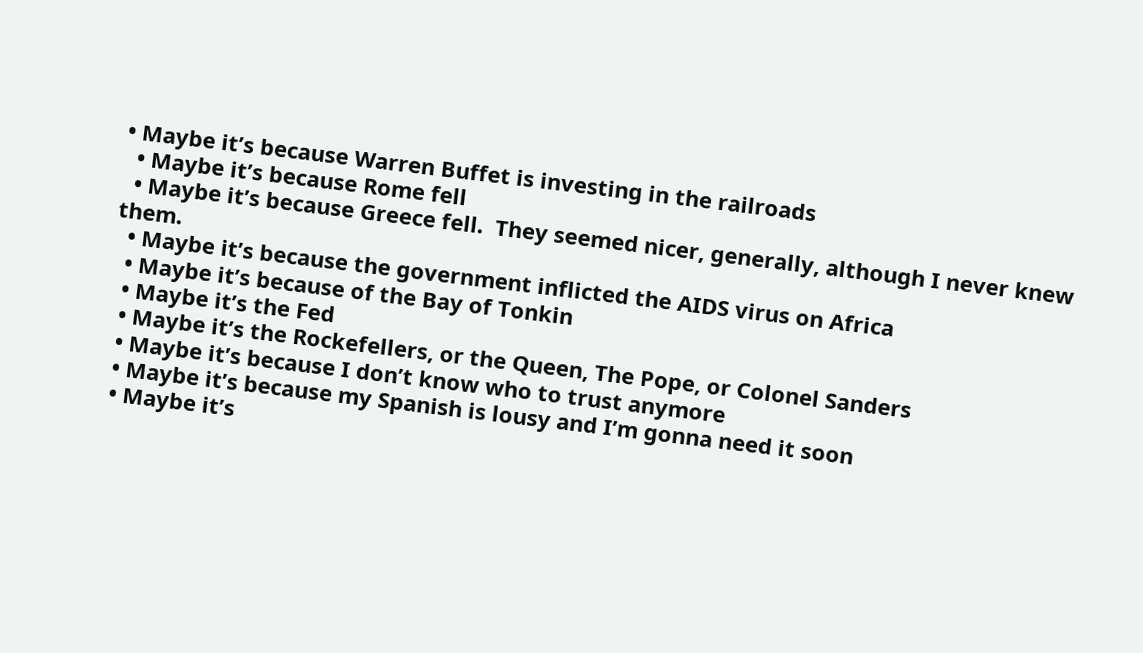• Maybe it’s because Warren Buffet is investing in the railroads
  • Maybe it’s because Rome fell
  • Maybe it’s because Greece fell.  They seemed nicer, generally, although I never knew them.
  • Maybe it’s because the government inflicted the AIDS virus on Africa
  • Maybe it’s because of the Bay of Tonkin
  • Maybe it’s the Fed
  • Maybe it’s the Rockefellers, or the Queen, The Pope, or Colonel Sanders
  • Maybe it’s because I don’t know who to trust anymore
  • Maybe it’s because my Spanish is lousy and I’m gonna need it soon
  • Maybe it’s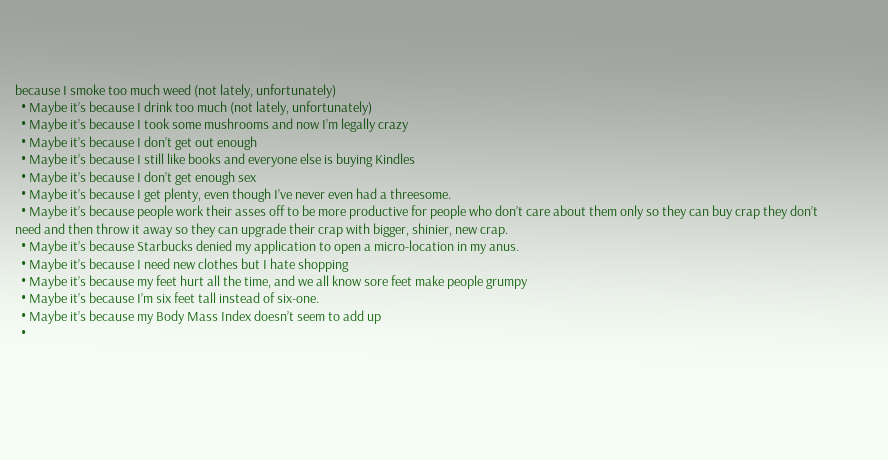because I smoke too much weed (not lately, unfortunately)
  • Maybe it’s because I drink too much (not lately, unfortunately)
  • Maybe it’s because I took some mushrooms and now I’m legally crazy
  • Maybe it’s because I don’t get out enough
  • Maybe it’s because I still like books and everyone else is buying Kindles
  • Maybe it’s because I don’t get enough sex
  • Maybe it’s because I get plenty, even though I’ve never even had a threesome.
  • Maybe it’s because people work their asses off to be more productive for people who don’t care about them only so they can buy crap they don’t need and then throw it away so they can upgrade their crap with bigger, shinier, new crap.
  • Maybe it’s because Starbucks denied my application to open a micro-location in my anus.
  • Maybe it’s because I need new clothes but I hate shopping
  • Maybe it’s because my feet hurt all the time, and we all know sore feet make people grumpy
  • Maybe it’s because I’m six feet tall instead of six-one.
  • Maybe it’s because my Body Mass Index doesn’t seem to add up
  •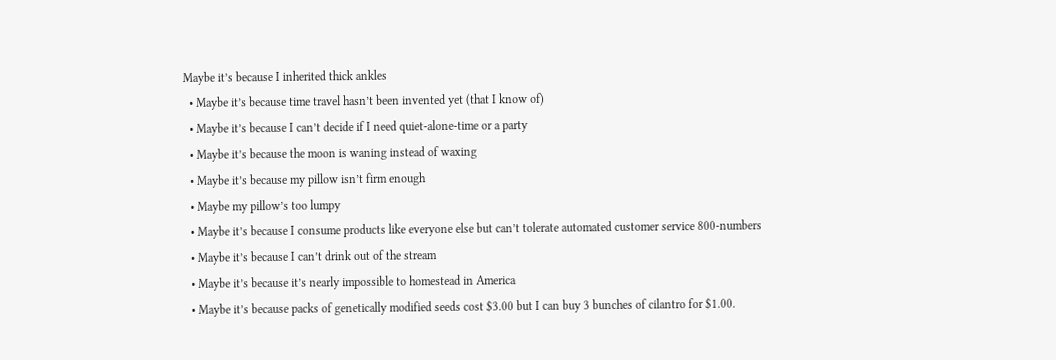Maybe it’s because I inherited thick ankles
  • Maybe it’s because time travel hasn’t been invented yet (that I know of)
  • Maybe it’s because I can’t decide if I need quiet-alone-time or a party
  • Maybe it’s because the moon is waning instead of waxing
  • Maybe it’s because my pillow isn’t firm enough
  • Maybe my pillow’s too lumpy
  • Maybe it’s because I consume products like everyone else but can’t tolerate automated customer service 800-numbers
  • Maybe it’s because I can’t drink out of the stream
  • Maybe it’s because it’s nearly impossible to homestead in America
  • Maybe it’s because packs of genetically modified seeds cost $3.00 but I can buy 3 bunches of cilantro for $1.00.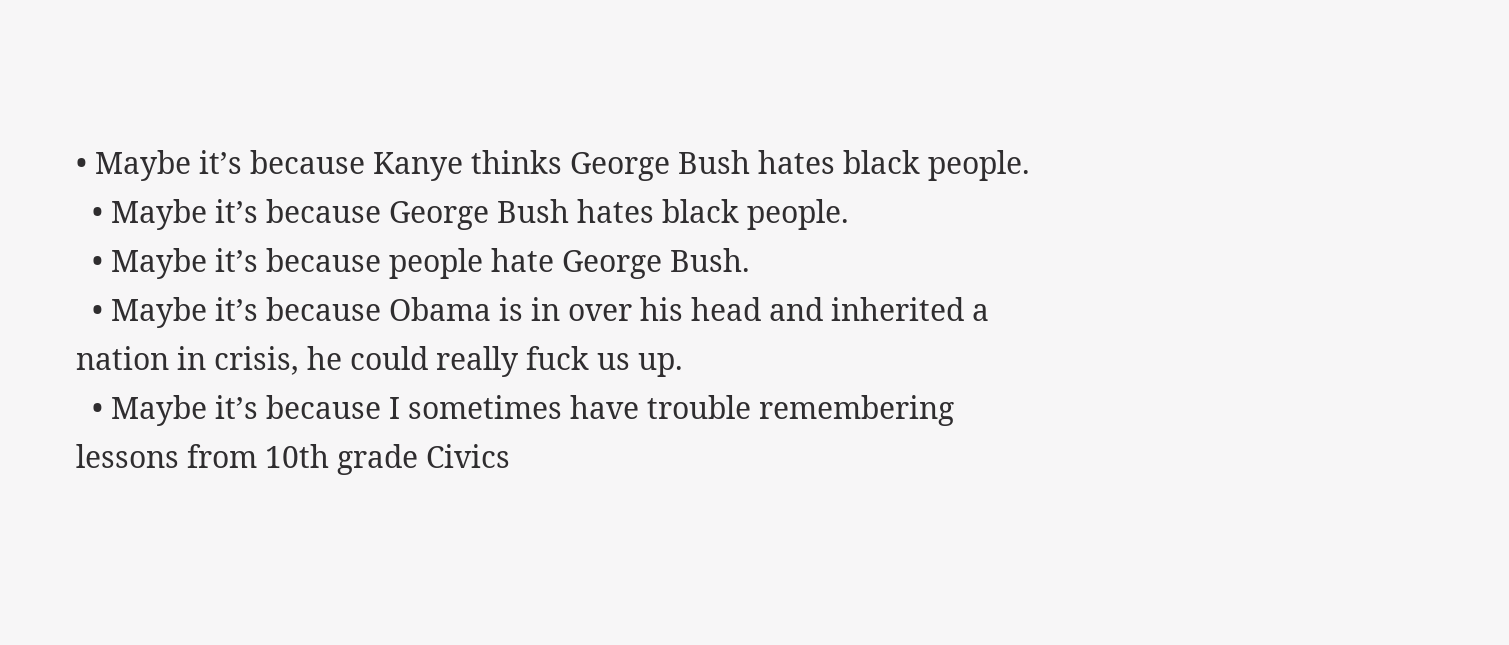• Maybe it’s because Kanye thinks George Bush hates black people.
  • Maybe it’s because George Bush hates black people.
  • Maybe it’s because people hate George Bush.
  • Maybe it’s because Obama is in over his head and inherited a nation in crisis, he could really fuck us up.
  • Maybe it’s because I sometimes have trouble remembering lessons from 10th grade Civics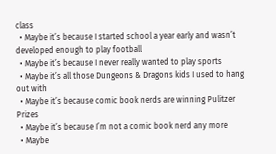class
  • Maybe it’s because I started school a year early and wasn’t developed enough to play football
  • Maybe it’s because I never really wanted to play sports
  • Maybe it’s all those Dungeons & Dragons kids I used to hang out with
  • Maybe it’s because comic book nerds are winning Pulitzer Prizes
  • Maybe it’s because I’m not a comic book nerd any more
  • Maybe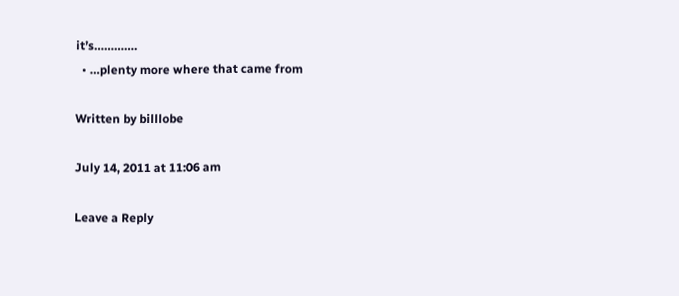it’s………….
  • …plenty more where that came from

Written by billlobe

July 14, 2011 at 11:06 am

Leave a Reply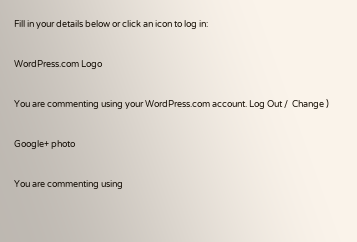Fill in your details below or click an icon to log in:

WordPress.com Logo

You are commenting using your WordPress.com account. Log Out /  Change )

Google+ photo

You are commenting using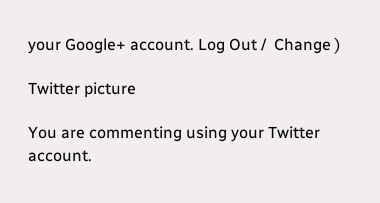your Google+ account. Log Out /  Change )

Twitter picture

You are commenting using your Twitter account.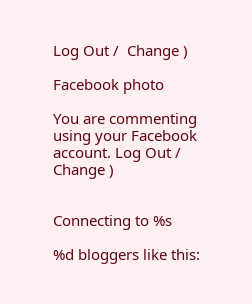Log Out /  Change )

Facebook photo

You are commenting using your Facebook account. Log Out /  Change )


Connecting to %s

%d bloggers like this: